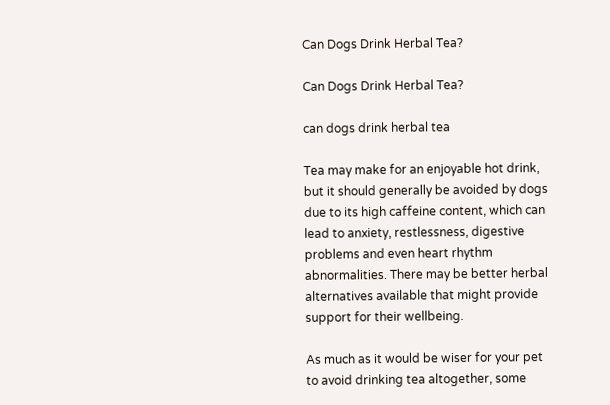Can Dogs Drink Herbal Tea?

Can Dogs Drink Herbal Tea?

can dogs drink herbal tea

Tea may make for an enjoyable hot drink, but it should generally be avoided by dogs due to its high caffeine content, which can lead to anxiety, restlessness, digestive problems and even heart rhythm abnormalities. There may be better herbal alternatives available that might provide support for their wellbeing.

As much as it would be wiser for your pet to avoid drinking tea altogether, some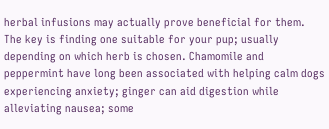herbal infusions may actually prove beneficial for them. The key is finding one suitable for your pup; usually depending on which herb is chosen. Chamomile and peppermint have long been associated with helping calm dogs experiencing anxiety; ginger can aid digestion while alleviating nausea; some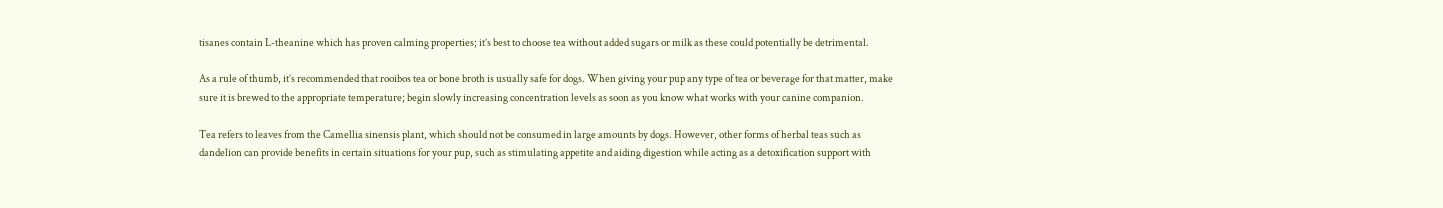tisanes contain L-theanine which has proven calming properties; it’s best to choose tea without added sugars or milk as these could potentially be detrimental.

As a rule of thumb, it’s recommended that rooibos tea or bone broth is usually safe for dogs. When giving your pup any type of tea or beverage for that matter, make sure it is brewed to the appropriate temperature; begin slowly increasing concentration levels as soon as you know what works with your canine companion.

Tea refers to leaves from the Camellia sinensis plant, which should not be consumed in large amounts by dogs. However, other forms of herbal teas such as dandelion can provide benefits in certain situations for your pup, such as stimulating appetite and aiding digestion while acting as a detoxification support with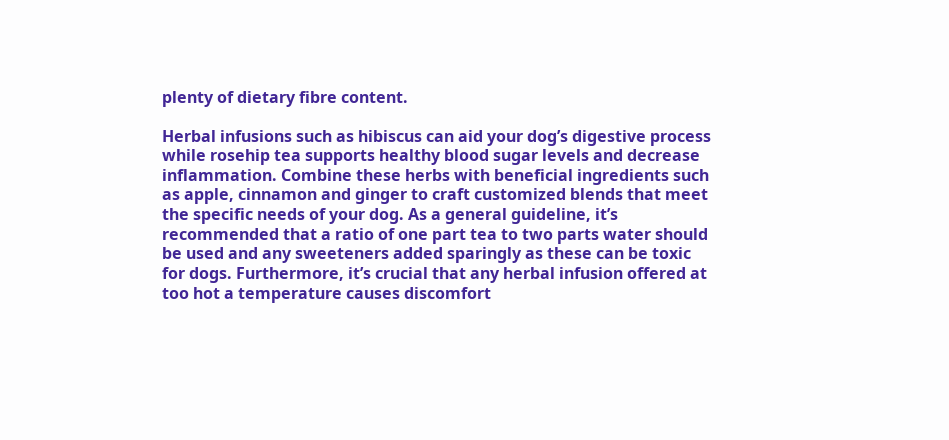plenty of dietary fibre content.

Herbal infusions such as hibiscus can aid your dog’s digestive process while rosehip tea supports healthy blood sugar levels and decrease inflammation. Combine these herbs with beneficial ingredients such as apple, cinnamon and ginger to craft customized blends that meet the specific needs of your dog. As a general guideline, it’s recommended that a ratio of one part tea to two parts water should be used and any sweeteners added sparingly as these can be toxic for dogs. Furthermore, it’s crucial that any herbal infusion offered at too hot a temperature causes discomfort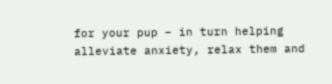for your pup – in turn helping alleviate anxiety, relax them and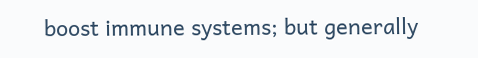boost immune systems; but generally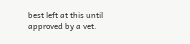best left at this until approved by a vet.